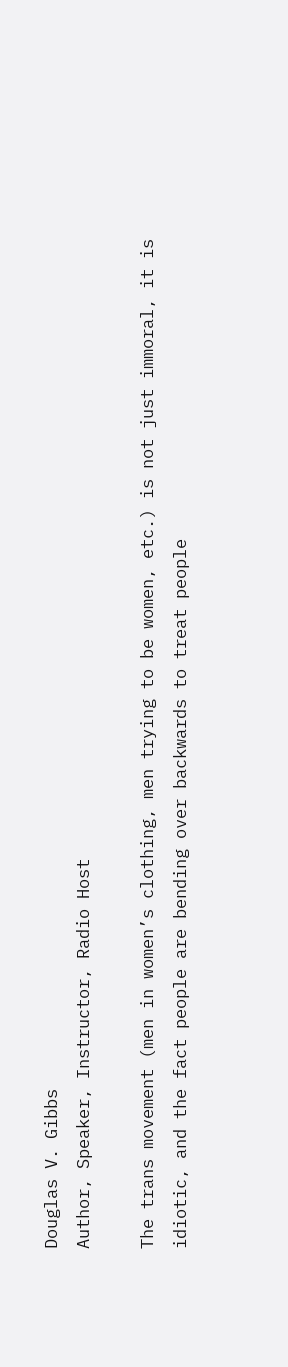Douglas V. Gibbs
Author, Speaker, Instructor, Radio Host

The trans movement (men in women’s clothing, men trying to be women, etc.) is not just immoral, it is idiotic, and the fact people are bending over backwards to treat people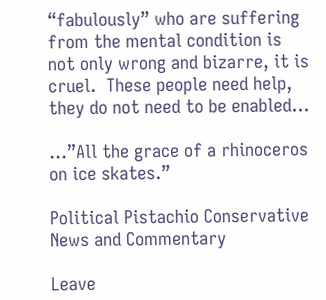“fabulously” who are suffering from the mental condition is not only wrong and bizarre, it is cruel.  These people need help, they do not need to be enabled…

…”All the grace of a rhinoceros on ice skates.”

Political Pistachio Conservative News and Commentary

Leave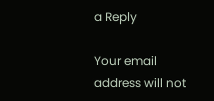a Reply

Your email address will not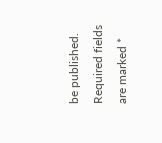be published. Required fields are marked *